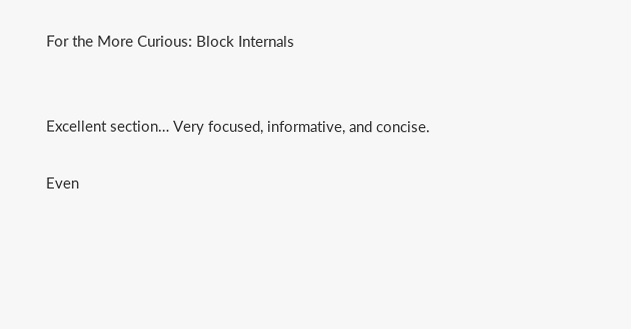For the More Curious: Block Internals


Excellent section… Very focused, informative, and concise.

Even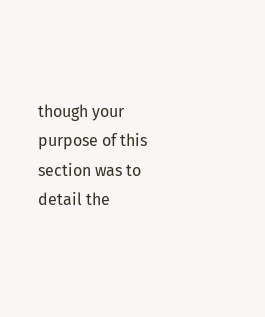though your purpose of this section was to detail the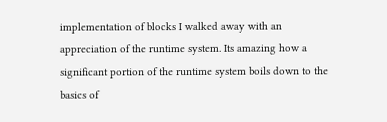implementation of blocks I walked away with an appreciation of the runtime system. Its amazing how a significant portion of the runtime system boils down to the basics of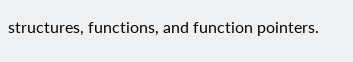structures, functions, and function pointers.